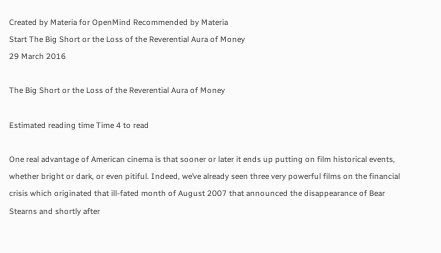Created by Materia for OpenMind Recommended by Materia
Start The Big Short or the Loss of the Reverential Aura of Money
29 March 2016

The Big Short or the Loss of the Reverential Aura of Money

Estimated reading time Time 4 to read

One real advantage of American cinema is that sooner or later it ends up putting on film historical events, whether bright or dark, or even pitiful. Indeed, we’ve already seen three very powerful films on the financial crisis which originated that ill-fated month of August 2007 that announced the disappearance of Bear Stearns and shortly after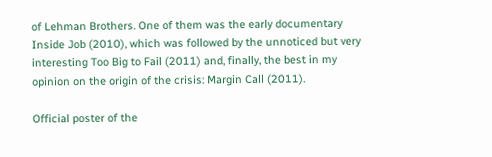of Lehman Brothers. One of them was the early documentary Inside Job (2010), which was followed by the unnoticed but very interesting Too Big to Fail (2011) and, finally, the best in my opinion on the origin of the crisis: Margin Call (2011).

Official poster of the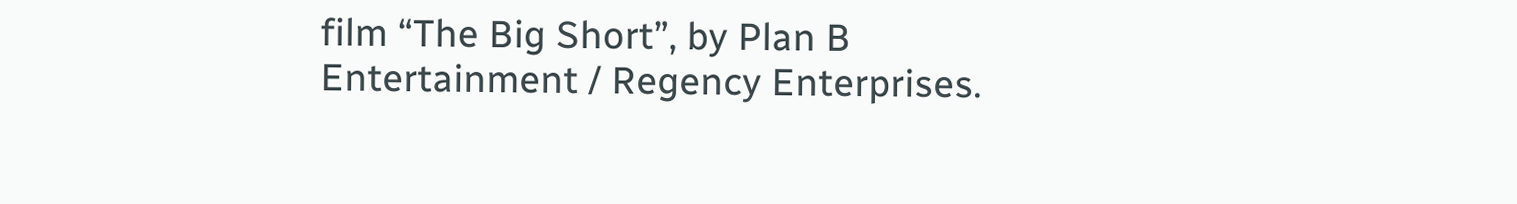film “The Big Short”, by Plan B Entertainment / Regency Enterprises.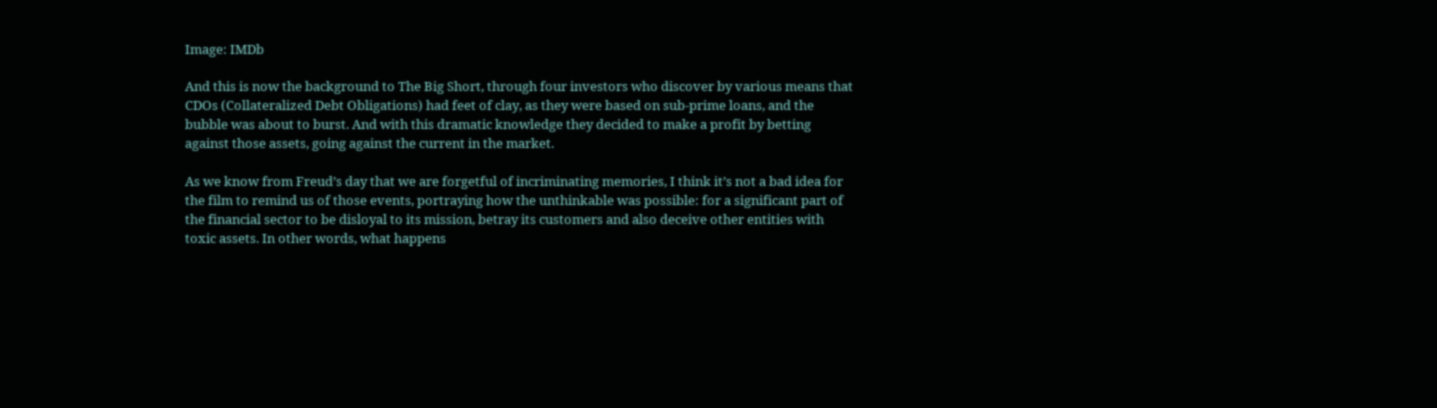Image: IMDb

And this is now the background to The Big Short, through four investors who discover by various means that CDOs (Collateralized Debt Obligations) had feet of clay, as they were based on sub-prime loans, and the bubble was about to burst. And with this dramatic knowledge they decided to make a profit by betting against those assets, going against the current in the market.

As we know from Freud’s day that we are forgetful of incriminating memories, I think it’s not a bad idea for the film to remind us of those events, portraying how the unthinkable was possible: for a significant part of the financial sector to be disloyal to its mission, betray its customers and also deceive other entities with toxic assets. In other words, what happens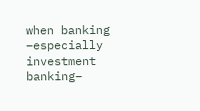when banking –especially investment banking–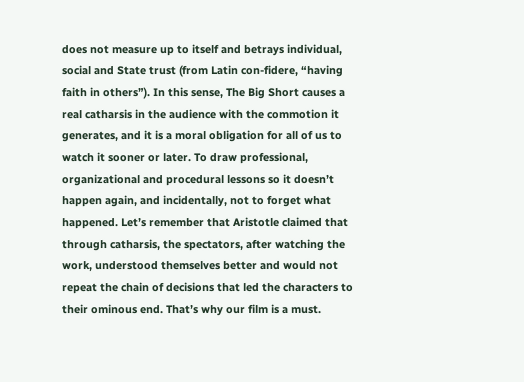does not measure up to itself and betrays individual, social and State trust (from Latin con-fidere, “having faith in others”). In this sense, The Big Short causes a real catharsis in the audience with the commotion it generates, and it is a moral obligation for all of us to watch it sooner or later. To draw professional, organizational and procedural lessons so it doesn’t happen again, and incidentally, not to forget what happened. Let’s remember that Aristotle claimed that through catharsis, the spectators, after watching the work, understood themselves better and would not repeat the chain of decisions that led the characters to their ominous end. That’s why our film is a must.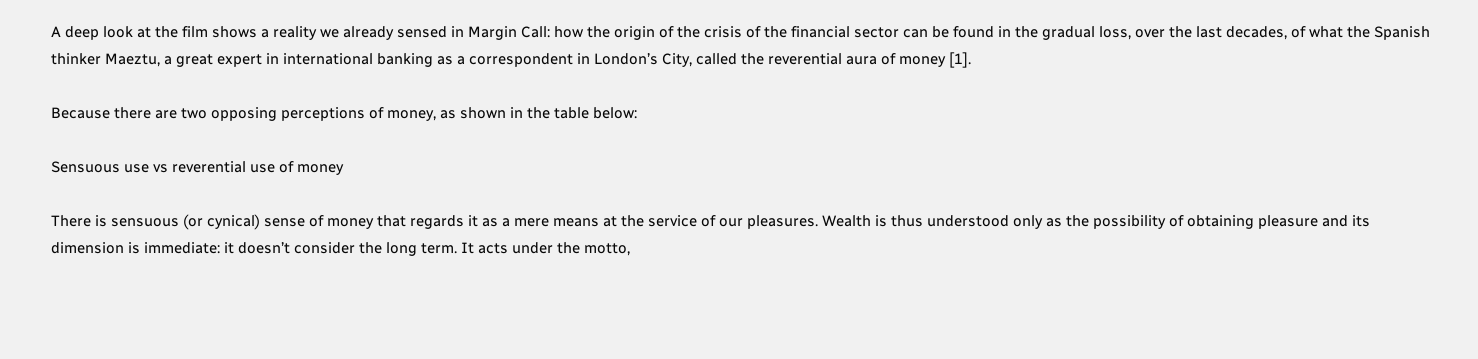A deep look at the film shows a reality we already sensed in Margin Call: how the origin of the crisis of the financial sector can be found in the gradual loss, over the last decades, of what the Spanish thinker Maeztu, a great expert in international banking as a correspondent in London’s City, called the reverential aura of money [1].

Because there are two opposing perceptions of money, as shown in the table below:

Sensuous use vs reverential use of money

There is sensuous (or cynical) sense of money that regards it as a mere means at the service of our pleasures. Wealth is thus understood only as the possibility of obtaining pleasure and its dimension is immediate: it doesn’t consider the long term. It acts under the motto,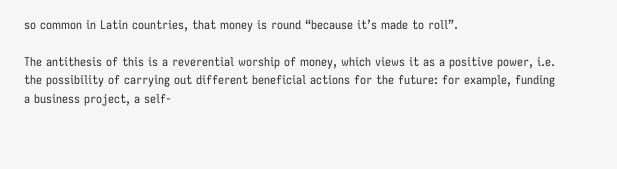so common in Latin countries, that money is round “because it’s made to roll”.

The antithesis of this is a reverential worship of money, which views it as a positive power, i.e. the possibility of carrying out different beneficial actions for the future: for example, funding a business project, a self-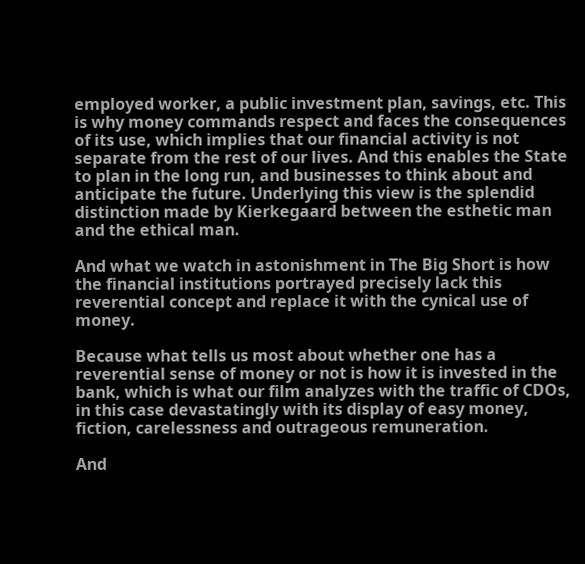employed worker, a public investment plan, savings, etc. This is why money commands respect and faces the consequences of its use, which implies that our financial activity is not separate from the rest of our lives. And this enables the State to plan in the long run, and businesses to think about and anticipate the future. Underlying this view is the splendid distinction made by Kierkegaard between the esthetic man and the ethical man.

And what we watch in astonishment in The Big Short is how the financial institutions portrayed precisely lack this reverential concept and replace it with the cynical use of money.

Because what tells us most about whether one has a reverential sense of money or not is how it is invested in the bank, which is what our film analyzes with the traffic of CDOs, in this case devastatingly with its display of easy money, fiction, carelessness and outrageous remuneration.

And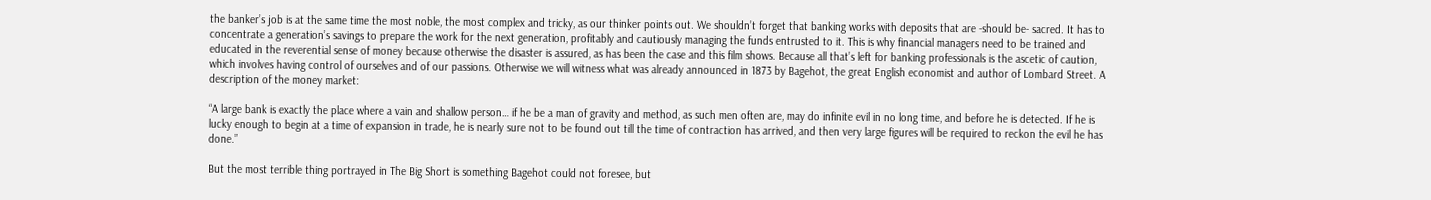the banker’s job is at the same time the most noble, the most complex and tricky, as our thinker points out. We shouldn’t forget that banking works with deposits that are -should be- sacred. It has to concentrate a generation’s savings to prepare the work for the next generation, profitably and cautiously managing the funds entrusted to it. This is why financial managers need to be trained and educated in the reverential sense of money because otherwise the disaster is assured, as has been the case and this film shows. Because all that’s left for banking professionals is the ascetic of caution, which involves having control of ourselves and of our passions. Otherwise we will witness what was already announced in 1873 by Bagehot, the great English economist and author of Lombard Street. A description of the money market:

“A large bank is exactly the place where a vain and shallow person… if he be a man of gravity and method, as such men often are, may do infinite evil in no long time, and before he is detected. If he is lucky enough to begin at a time of expansion in trade, he is nearly sure not to be found out till the time of contraction has arrived, and then very large figures will be required to reckon the evil he has done.”

But the most terrible thing portrayed in The Big Short is something Bagehot could not foresee, but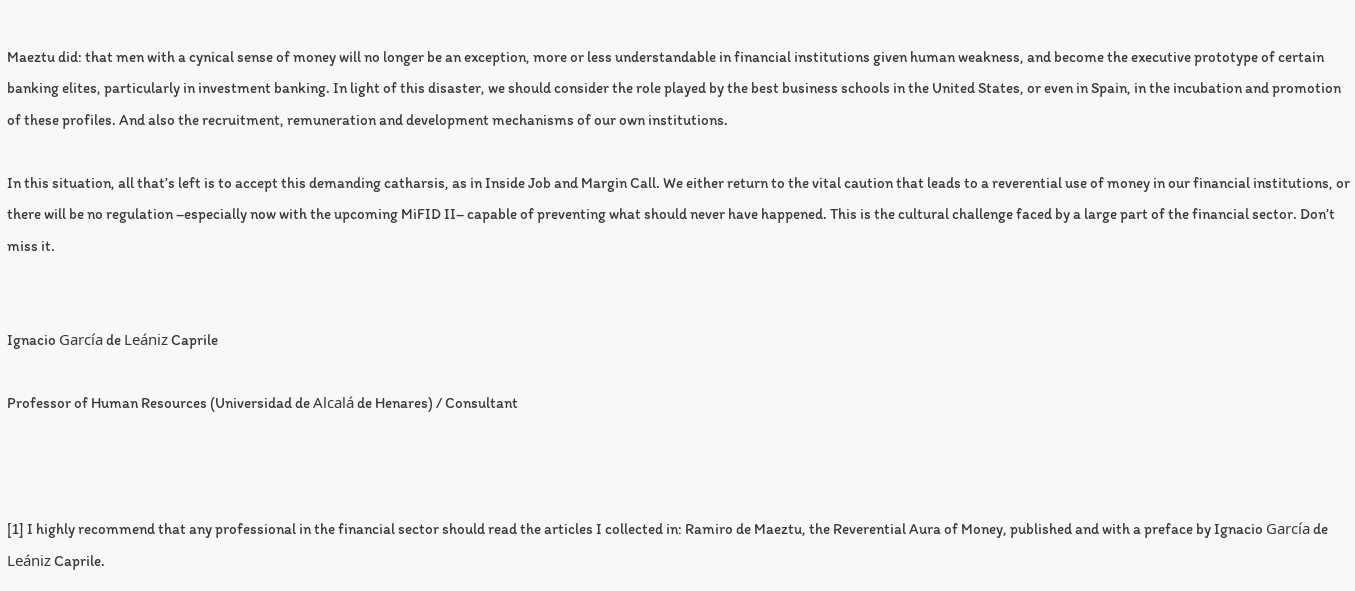Maeztu did: that men with a cynical sense of money will no longer be an exception, more or less understandable in financial institutions given human weakness, and become the executive prototype of certain banking elites, particularly in investment banking. In light of this disaster, we should consider the role played by the best business schools in the United States, or even in Spain, in the incubation and promotion of these profiles. And also the recruitment, remuneration and development mechanisms of our own institutions.

In this situation, all that’s left is to accept this demanding catharsis, as in Inside Job and Margin Call. We either return to the vital caution that leads to a reverential use of money in our financial institutions, or there will be no regulation –especially now with the upcoming MiFID II– capable of preventing what should never have happened. This is the cultural challenge faced by a large part of the financial sector. Don’t miss it.


Ignacio García de Leániz Caprile

Professor of Human Resources (Universidad de Alcalá de Henares) / Consultant



[1] I highly recommend that any professional in the financial sector should read the articles I collected in: Ramiro de Maeztu, the Reverential Aura of Money, published and with a preface by Ignacio García de Leániz Caprile.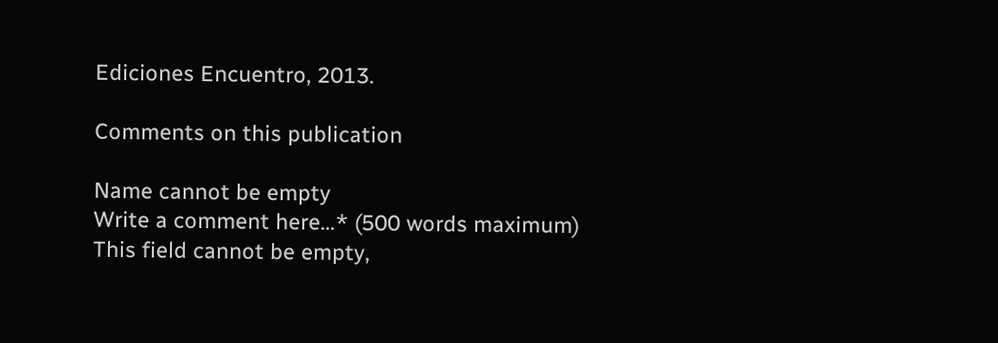Ediciones Encuentro, 2013.

Comments on this publication

Name cannot be empty
Write a comment here…* (500 words maximum)
This field cannot be empty,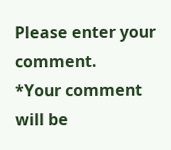Please enter your comment.
*Your comment will be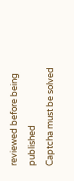reviewed before being published
Captcha must be solved